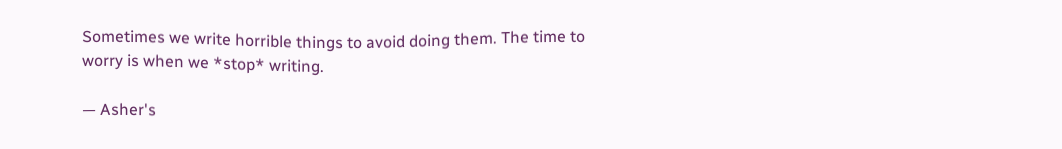Sometimes we write horrible things to avoid doing them. The time to worry is when we *stop* writing.

— Asher's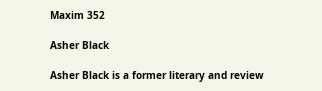Maxim 352

Asher Black

Asher Black is a former literary and review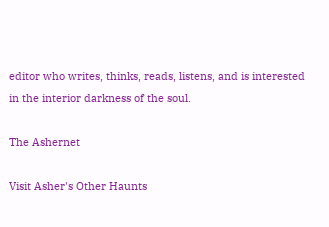editor who writes, thinks, reads, listens, and is interested in the interior darkness of the soul.

The Ashernet

Visit Asher's Other Haunts